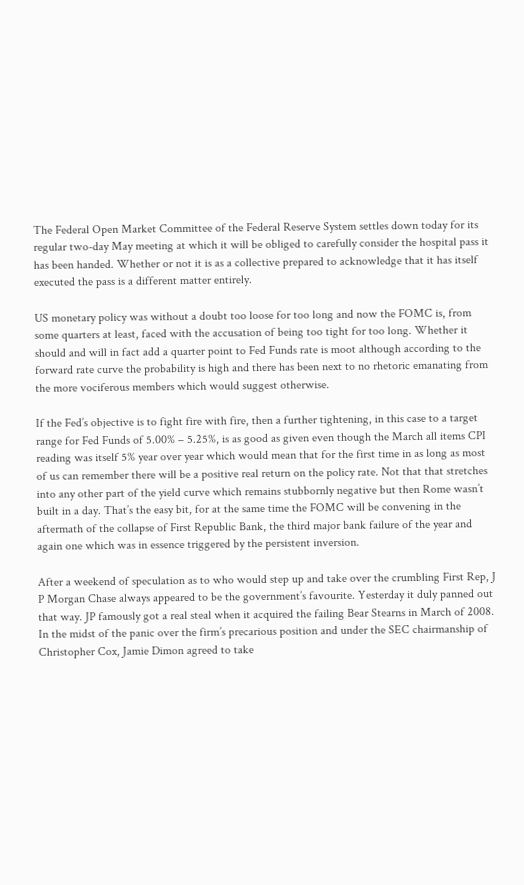The Federal Open Market Committee of the Federal Reserve System settles down today for its regular two-day May meeting at which it will be obliged to carefully consider the hospital pass it has been handed. Whether or not it is as a collective prepared to acknowledge that it has itself executed the pass is a different matter entirely.

US monetary policy was without a doubt too loose for too long and now the FOMC is, from some quarters at least, faced with the accusation of being too tight for too long. Whether it should and will in fact add a quarter point to Fed Funds rate is moot although according to the forward rate curve the probability is high and there has been next to no rhetoric emanating from the more vociferous members which would suggest otherwise.

If the Fed’s objective is to fight fire with fire, then a further tightening, in this case to a target range for Fed Funds of 5.00% – 5.25%, is as good as given even though the March all items CPI reading was itself 5% year over year which would mean that for the first time in as long as most of us can remember there will be a positive real return on the policy rate. Not that that stretches into any other part of the yield curve which remains stubbornly negative but then Rome wasn’t built in a day. That’s the easy bit, for at the same time the FOMC will be convening in the aftermath of the collapse of First Republic Bank, the third major bank failure of the year and again one which was in essence triggered by the persistent inversion.

After a weekend of speculation as to who would step up and take over the crumbling First Rep, J P Morgan Chase always appeared to be the government’s favourite. Yesterday it duly panned out that way. JP famously got a real steal when it acquired the failing Bear Stearns in March of 2008. In the midst of the panic over the firm’s precarious position and under the SEC chairmanship of Christopher Cox, Jamie Dimon agreed to take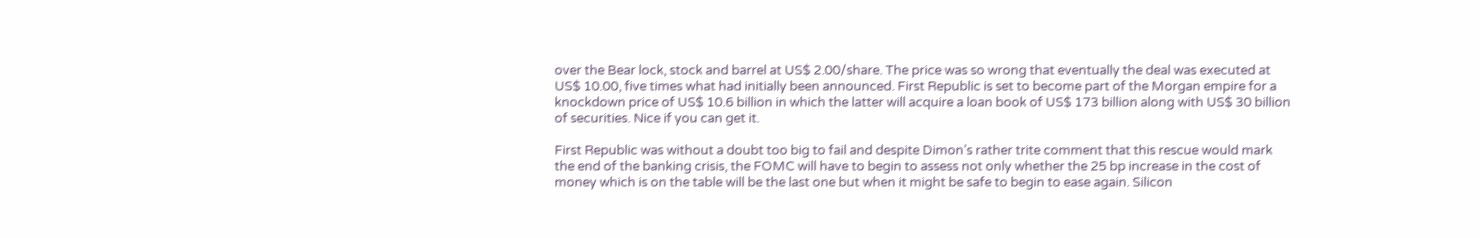over the Bear lock, stock and barrel at US$ 2.00/share. The price was so wrong that eventually the deal was executed at US$ 10.00, five times what had initially been announced. First Republic is set to become part of the Morgan empire for a knockdown price of US$ 10.6 billion in which the latter will acquire a loan book of US$ 173 billion along with US$ 30 billion of securities. Nice if you can get it.

First Republic was without a doubt too big to fail and despite Dimon’s rather trite comment that this rescue would mark the end of the banking crisis, the FOMC will have to begin to assess not only whether the 25 bp increase in the cost of money which is on the table will be the last one but when it might be safe to begin to ease again. Silicon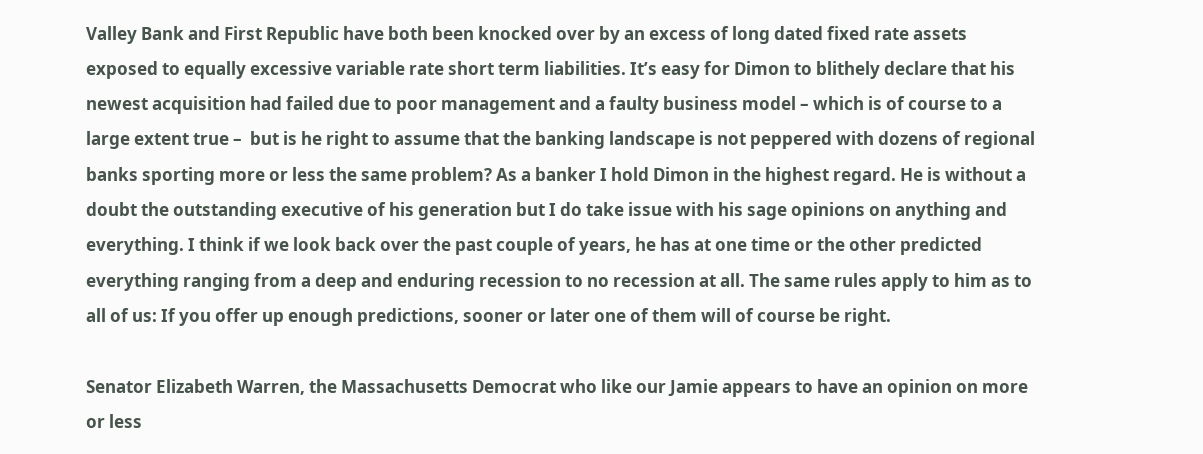Valley Bank and First Republic have both been knocked over by an excess of long dated fixed rate assets exposed to equally excessive variable rate short term liabilities. It’s easy for Dimon to blithely declare that his newest acquisition had failed due to poor management and a faulty business model – which is of course to a large extent true –  but is he right to assume that the banking landscape is not peppered with dozens of regional banks sporting more or less the same problem? As a banker I hold Dimon in the highest regard. He is without a doubt the outstanding executive of his generation but I do take issue with his sage opinions on anything and everything. I think if we look back over the past couple of years, he has at one time or the other predicted everything ranging from a deep and enduring recession to no recession at all. The same rules apply to him as to all of us: If you offer up enough predictions, sooner or later one of them will of course be right.

Senator Elizabeth Warren, the Massachusetts Democrat who like our Jamie appears to have an opinion on more or less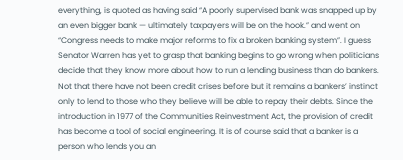everything, is quoted as having said “A poorly supervised bank was snapped up by an even bigger bank — ultimately taxpayers will be on the hook.” and went on “Congress needs to make major reforms to fix a broken banking system”. I guess Senator Warren has yet to grasp that banking begins to go wrong when politicians decide that they know more about how to run a lending business than do bankers. Not that there have not been credit crises before but it remains a bankers’ instinct only to lend to those who they believe will be able to repay their debts. Since the introduction in 1977 of the Communities Reinvestment Act, the provision of credit has become a tool of social engineering. It is of course said that a banker is a person who lends you an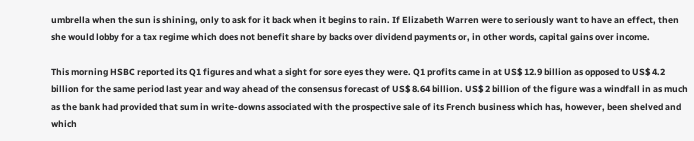umbrella when the sun is shining, only to ask for it back when it begins to rain. If Elizabeth Warren were to seriously want to have an effect, then she would lobby for a tax regime which does not benefit share by backs over dividend payments or, in other words, capital gains over income.

This morning HSBC reported its Q1 figures and what a sight for sore eyes they were. Q1 profits came in at US$ 12.9 billion as opposed to US$ 4.2 billion for the same period last year and way ahead of the consensus forecast of US$ 8.64 billion. US$ 2 billion of the figure was a windfall in as much as the bank had provided that sum in write-downs associated with the prospective sale of its French business which has, however, been shelved and which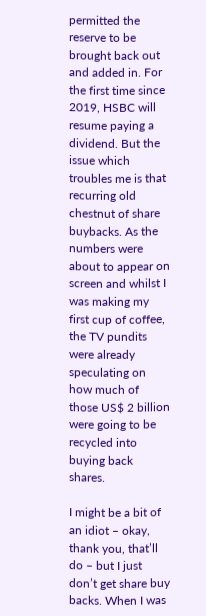permitted the reserve to be brought back out and added in. For the first time since 2019, HSBC will resume paying a dividend. But the issue which troubles me is that recurring old chestnut of share buybacks. As the numbers were about to appear on screen and whilst I was making my first cup of coffee, the TV pundits were already speculating on how much of those US$ 2 billion were going to be recycled into buying back shares.

I might be a bit of an idiot – okay, thank you, that’ll do – but I just don’t get share buy backs. When I was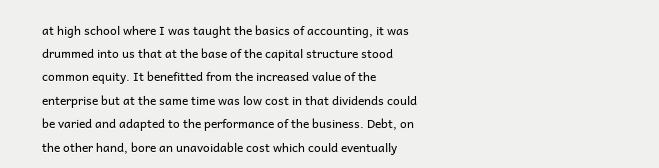at high school where I was taught the basics of accounting, it was drummed into us that at the base of the capital structure stood common equity. It benefitted from the increased value of the enterprise but at the same time was low cost in that dividends could be varied and adapted to the performance of the business. Debt, on the other hand, bore an unavoidable cost which could eventually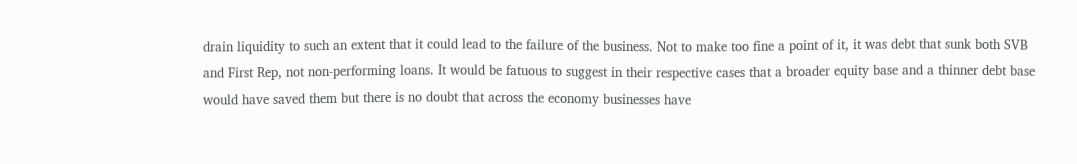drain liquidity to such an extent that it could lead to the failure of the business. Not to make too fine a point of it, it was debt that sunk both SVB and First Rep, not non-performing loans. It would be fatuous to suggest in their respective cases that a broader equity base and a thinner debt base would have saved them but there is no doubt that across the economy businesses have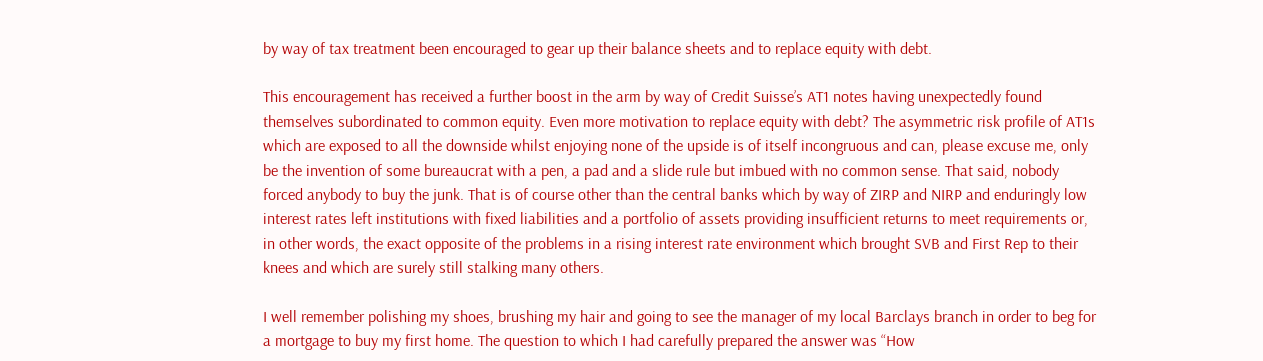by way of tax treatment been encouraged to gear up their balance sheets and to replace equity with debt.

This encouragement has received a further boost in the arm by way of Credit Suisse’s AT1 notes having unexpectedly found themselves subordinated to common equity. Even more motivation to replace equity with debt? The asymmetric risk profile of AT1s which are exposed to all the downside whilst enjoying none of the upside is of itself incongruous and can, please excuse me, only be the invention of some bureaucrat with a pen, a pad and a slide rule but imbued with no common sense. That said, nobody forced anybody to buy the junk. That is of course other than the central banks which by way of ZIRP and NIRP and enduringly low interest rates left institutions with fixed liabilities and a portfolio of assets providing insufficient returns to meet requirements or, in other words, the exact opposite of the problems in a rising interest rate environment which brought SVB and First Rep to their knees and which are surely still stalking many others.

I well remember polishing my shoes, brushing my hair and going to see the manager of my local Barclays branch in order to beg for a mortgage to buy my first home. The question to which I had carefully prepared the answer was “How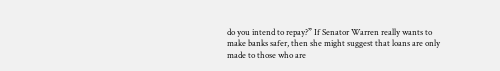do you intend to repay?” If Senator Warren really wants to make banks safer, then she might suggest that loans are only made to those who are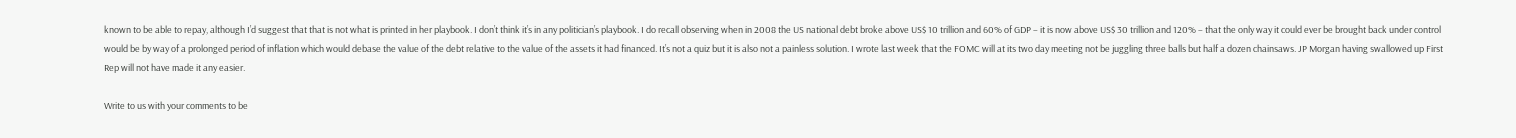known to be able to repay, although I’d suggest that that is not what is printed in her playbook. I don’t think it’s in any politician’s playbook. I do recall observing when in 2008 the US national debt broke above US$ 10 trillion and 60% of GDP – it is now above US$ 30 trillion and 120% – that the only way it could ever be brought back under control would be by way of a prolonged period of inflation which would debase the value of the debt relative to the value of the assets it had financed. It’s not a quiz but it is also not a painless solution. I wrote last week that the FOMC will at its two day meeting not be juggling three balls but half a dozen chainsaws. JP Morgan having swallowed up First Rep will not have made it any easier.

Write to us with your comments to be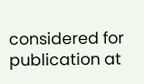considered for publication at